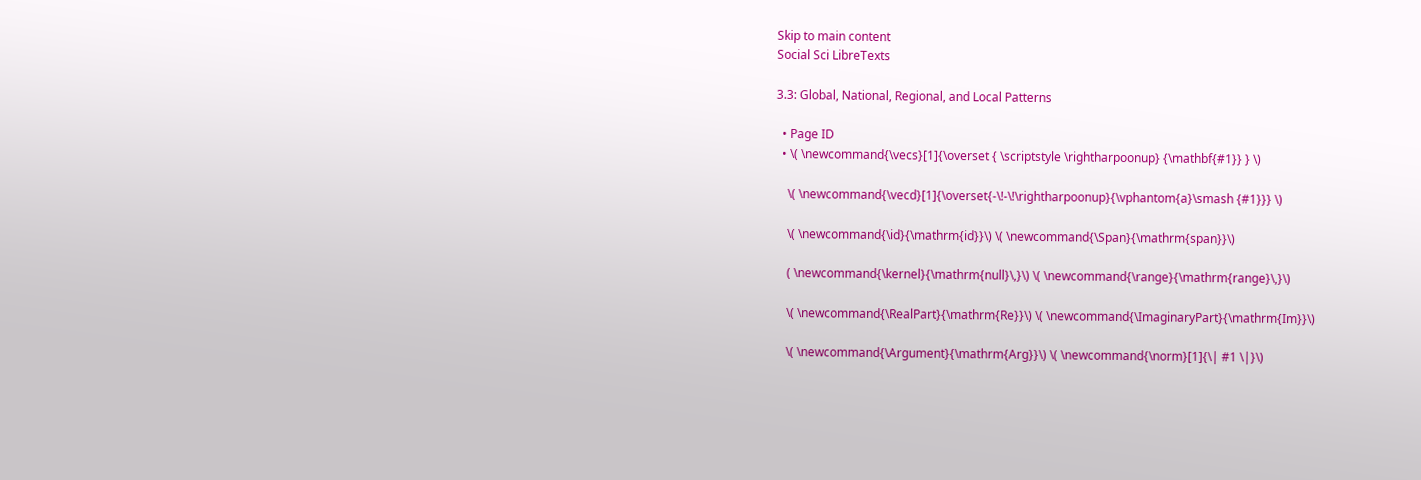Skip to main content
Social Sci LibreTexts

3.3: Global, National, Regional, and Local Patterns

  • Page ID
  • \( \newcommand{\vecs}[1]{\overset { \scriptstyle \rightharpoonup} {\mathbf{#1}} } \)

    \( \newcommand{\vecd}[1]{\overset{-\!-\!\rightharpoonup}{\vphantom{a}\smash {#1}}} \)

    \( \newcommand{\id}{\mathrm{id}}\) \( \newcommand{\Span}{\mathrm{span}}\)

    ( \newcommand{\kernel}{\mathrm{null}\,}\) \( \newcommand{\range}{\mathrm{range}\,}\)

    \( \newcommand{\RealPart}{\mathrm{Re}}\) \( \newcommand{\ImaginaryPart}{\mathrm{Im}}\)

    \( \newcommand{\Argument}{\mathrm{Arg}}\) \( \newcommand{\norm}[1]{\| #1 \|}\)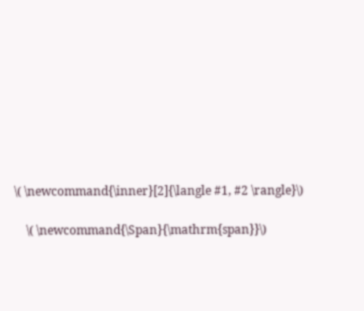\( \newcommand{\inner}[2]{\langle #1, #2 \rangle}\)

    \( \newcommand{\Span}{\mathrm{span}}\)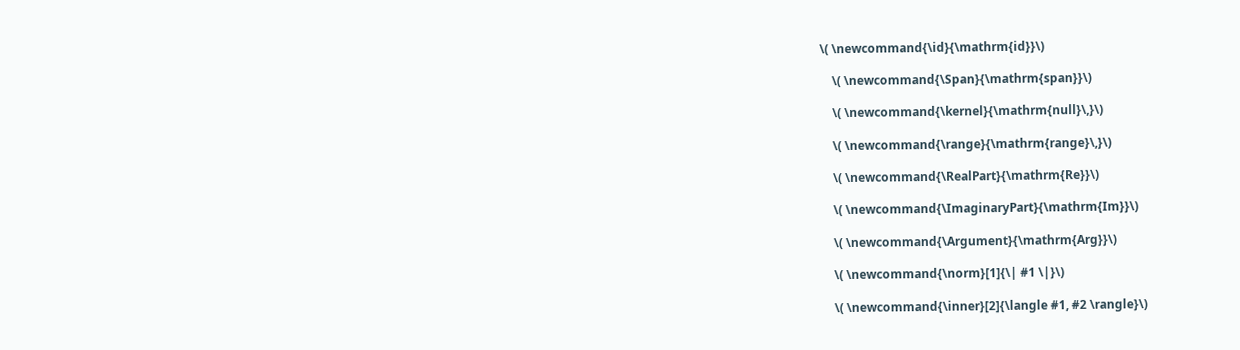\( \newcommand{\id}{\mathrm{id}}\)

    \( \newcommand{\Span}{\mathrm{span}}\)

    \( \newcommand{\kernel}{\mathrm{null}\,}\)

    \( \newcommand{\range}{\mathrm{range}\,}\)

    \( \newcommand{\RealPart}{\mathrm{Re}}\)

    \( \newcommand{\ImaginaryPart}{\mathrm{Im}}\)

    \( \newcommand{\Argument}{\mathrm{Arg}}\)

    \( \newcommand{\norm}[1]{\| #1 \|}\)

    \( \newcommand{\inner}[2]{\langle #1, #2 \rangle}\)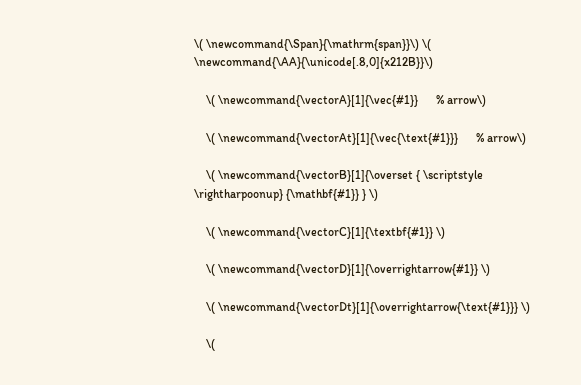\( \newcommand{\Span}{\mathrm{span}}\) \( \newcommand{\AA}{\unicode[.8,0]{x212B}}\)

    \( \newcommand{\vectorA}[1]{\vec{#1}}      % arrow\)

    \( \newcommand{\vectorAt}[1]{\vec{\text{#1}}}      % arrow\)

    \( \newcommand{\vectorB}[1]{\overset { \scriptstyle \rightharpoonup} {\mathbf{#1}} } \)

    \( \newcommand{\vectorC}[1]{\textbf{#1}} \)

    \( \newcommand{\vectorD}[1]{\overrightarrow{#1}} \)

    \( \newcommand{\vectorDt}[1]{\overrightarrow{\text{#1}}} \)

    \(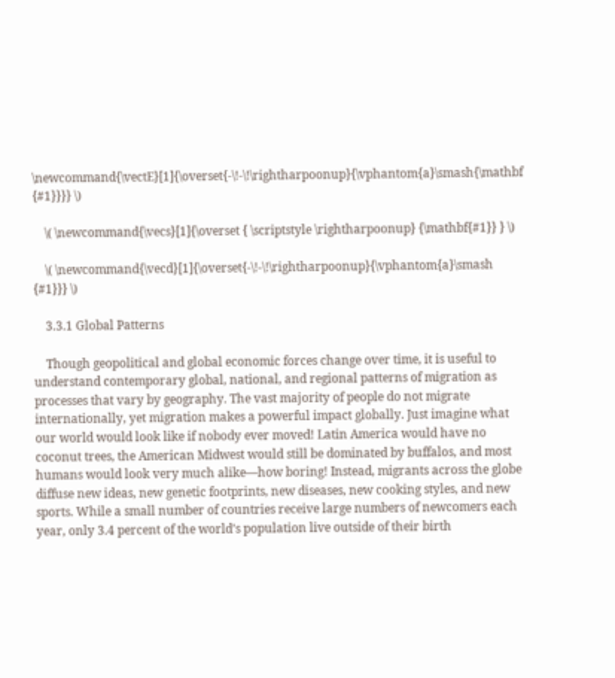\newcommand{\vectE}[1]{\overset{-\!-\!\rightharpoonup}{\vphantom{a}\smash{\mathbf {#1}}}} \)

    \( \newcommand{\vecs}[1]{\overset { \scriptstyle \rightharpoonup} {\mathbf{#1}} } \)

    \( \newcommand{\vecd}[1]{\overset{-\!-\!\rightharpoonup}{\vphantom{a}\smash {#1}}} \)

    3.3.1 Global Patterns

    Though geopolitical and global economic forces change over time, it is useful to understand contemporary global, national, and regional patterns of migration as processes that vary by geography. The vast majority of people do not migrate internationally, yet migration makes a powerful impact globally. Just imagine what our world would look like if nobody ever moved! Latin America would have no coconut trees, the American Midwest would still be dominated by buffalos, and most humans would look very much alike—how boring! Instead, migrants across the globe diffuse new ideas, new genetic footprints, new diseases, new cooking styles, and new sports. While a small number of countries receive large numbers of newcomers each year, only 3.4 percent of the world’s population live outside of their birth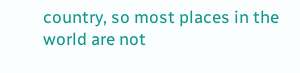country, so most places in the world are not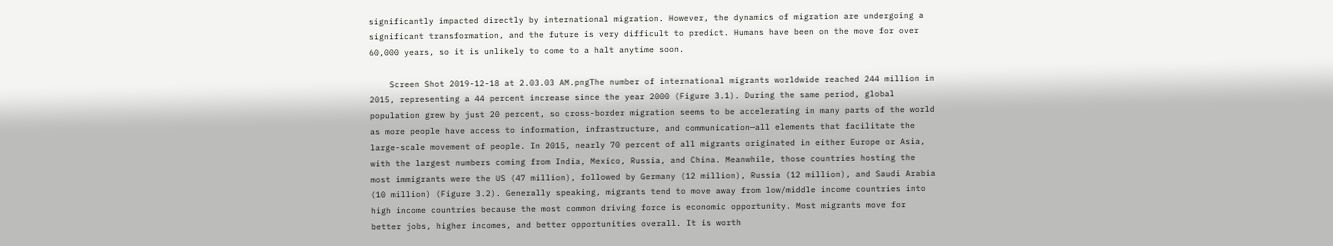significantly impacted directly by international migration. However, the dynamics of migration are undergoing a significant transformation, and the future is very difficult to predict. Humans have been on the move for over 60,000 years, so it is unlikely to come to a halt anytime soon.

    Screen Shot 2019-12-18 at 2.03.03 AM.pngThe number of international migrants worldwide reached 244 million in 2015, representing a 44 percent increase since the year 2000 (Figure 3.1). During the same period, global population grew by just 20 percent, so cross-border migration seems to be accelerating in many parts of the world as more people have access to information, infrastructure, and communication—all elements that facilitate the large-scale movement of people. In 2015, nearly 70 percent of all migrants originated in either Europe or Asia, with the largest numbers coming from India, Mexico, Russia, and China. Meanwhile, those countries hosting the most immigrants were the US (47 million), followed by Germany (12 million), Russia (12 million), and Saudi Arabia (10 million) (Figure 3.2). Generally speaking, migrants tend to move away from low/middle income countries into high income countries because the most common driving force is economic opportunity. Most migrants move for better jobs, higher incomes, and better opportunities overall. It is worth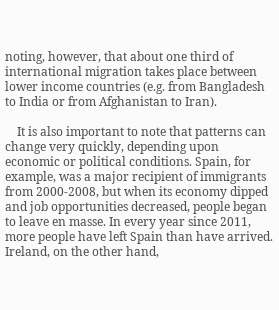noting, however, that about one third of international migration takes place between lower income countries (e.g. from Bangladesh to India or from Afghanistan to Iran).

    It is also important to note that patterns can change very quickly, depending upon economic or political conditions. Spain, for example, was a major recipient of immigrants from 2000-2008, but when its economy dipped and job opportunities decreased, people began to leave en masse. In every year since 2011, more people have left Spain than have arrived. Ireland, on the other hand,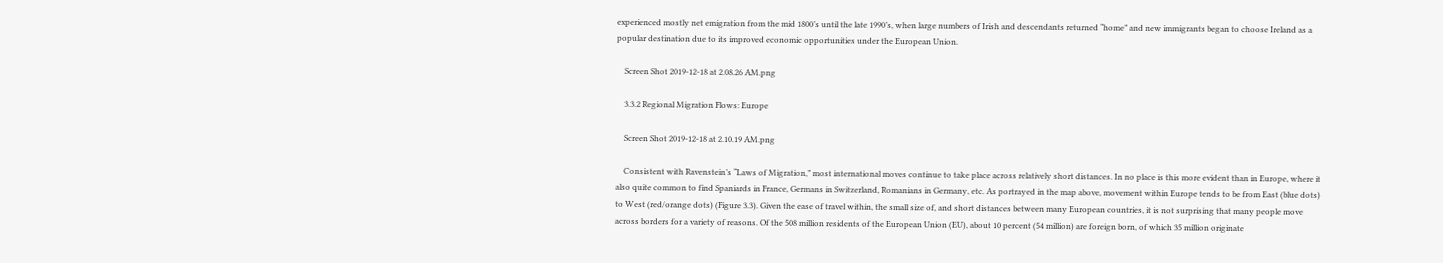experienced mostly net emigration from the mid 1800’s until the late 1990’s, when large numbers of Irish and descendants returned “home” and new immigrants began to choose Ireland as a popular destination due to its improved economic opportunities under the European Union.

    Screen Shot 2019-12-18 at 2.08.26 AM.png

    3.3.2 Regional Migration Flows: Europe

    Screen Shot 2019-12-18 at 2.10.19 AM.png

    Consistent with Ravenstein’s “Laws of Migration,” most international moves continue to take place across relatively short distances. In no place is this more evident than in Europe, where it also quite common to find Spaniards in France, Germans in Switzerland, Romanians in Germany, etc. As portrayed in the map above, movement within Europe tends to be from East (blue dots) to West (red/orange dots) (Figure 3.3). Given the ease of travel within, the small size of, and short distances between many European countries, it is not surprising that many people move across borders for a variety of reasons. Of the 508 million residents of the European Union (EU), about 10 percent (54 million) are foreign born, of which 35 million originate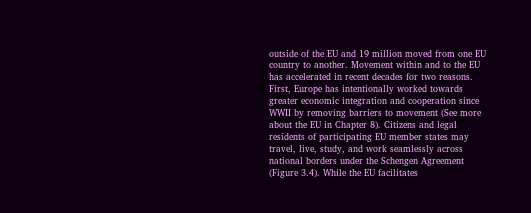outside of the EU and 19 million moved from one EU country to another. Movement within and to the EU has accelerated in recent decades for two reasons. First, Europe has intentionally worked towards greater economic integration and cooperation since WWII by removing barriers to movement (See more about the EU in Chapter 8). Citizens and legal residents of participating EU member states may travel, live, study, and work seamlessly across national borders under the Schengen Agreement (Figure 3.4). While the EU facilitates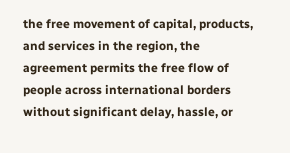the free movement of capital, products, and services in the region, the agreement permits the free flow of people across international borders without significant delay, hassle, or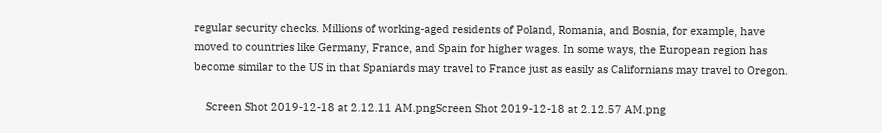regular security checks. Millions of working-aged residents of Poland, Romania, and Bosnia, for example, have moved to countries like Germany, France, and Spain for higher wages. In some ways, the European region has become similar to the US in that Spaniards may travel to France just as easily as Californians may travel to Oregon.

    Screen Shot 2019-12-18 at 2.12.11 AM.pngScreen Shot 2019-12-18 at 2.12.57 AM.png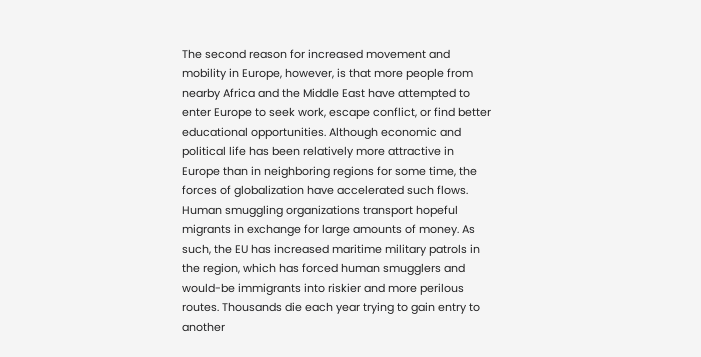The second reason for increased movement and mobility in Europe, however, is that more people from nearby Africa and the Middle East have attempted to enter Europe to seek work, escape conflict, or find better educational opportunities. Although economic and political life has been relatively more attractive in Europe than in neighboring regions for some time, the forces of globalization have accelerated such flows. Human smuggling organizations transport hopeful migrants in exchange for large amounts of money. As such, the EU has increased maritime military patrols in the region, which has forced human smugglers and would-be immigrants into riskier and more perilous routes. Thousands die each year trying to gain entry to another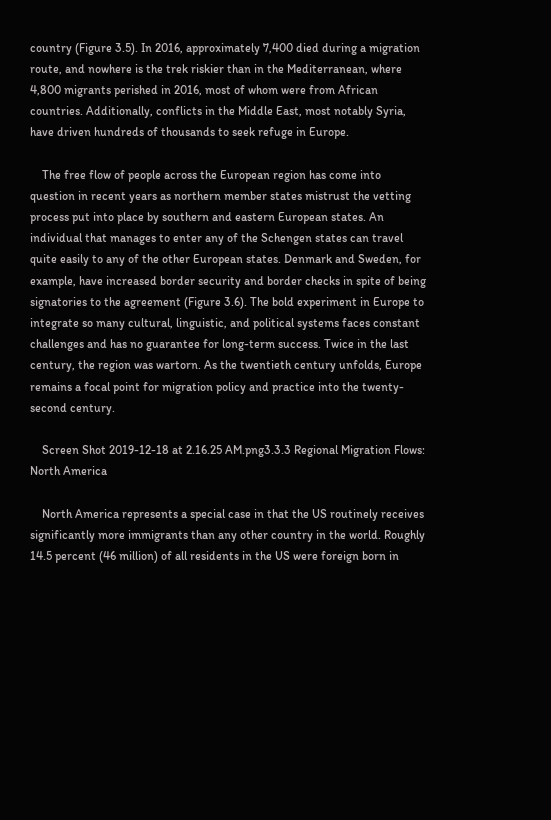country (Figure 3.5). In 2016, approximately 7,400 died during a migration route, and nowhere is the trek riskier than in the Mediterranean, where 4,800 migrants perished in 2016, most of whom were from African countries. Additionally, conflicts in the Middle East, most notably Syria, have driven hundreds of thousands to seek refuge in Europe.

    The free flow of people across the European region has come into question in recent years as northern member states mistrust the vetting process put into place by southern and eastern European states. An individual that manages to enter any of the Schengen states can travel quite easily to any of the other European states. Denmark and Sweden, for example, have increased border security and border checks in spite of being signatories to the agreement (Figure 3.6). The bold experiment in Europe to integrate so many cultural, linguistic, and political systems faces constant challenges and has no guarantee for long-term success. Twice in the last century, the region was wartorn. As the twentieth century unfolds, Europe remains a focal point for migration policy and practice into the twenty-second century.

    Screen Shot 2019-12-18 at 2.16.25 AM.png3.3.3 Regional Migration Flows: North America

    North America represents a special case in that the US routinely receives significantly more immigrants than any other country in the world. Roughly 14.5 percent (46 million) of all residents in the US were foreign born in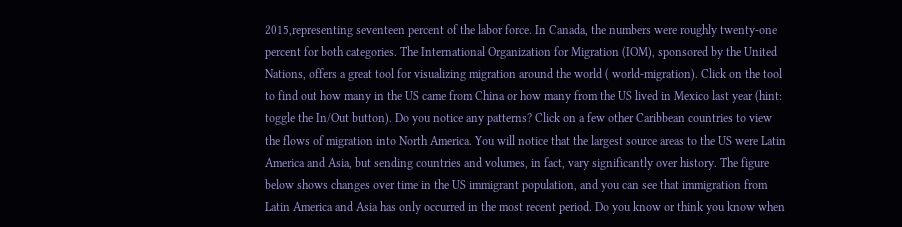2015,representing seventeen percent of the labor force. In Canada, the numbers were roughly twenty-one percent for both categories. The International Organization for Migration (IOM), sponsored by the United Nations, offers a great tool for visualizing migration around the world ( world-migration). Click on the tool to find out how many in the US came from China or how many from the US lived in Mexico last year (hint: toggle the In/Out button). Do you notice any patterns? Click on a few other Caribbean countries to view the flows of migration into North America. You will notice that the largest source areas to the US were Latin America and Asia, but sending countries and volumes, in fact, vary significantly over history. The figure below shows changes over time in the US immigrant population, and you can see that immigration from Latin America and Asia has only occurred in the most recent period. Do you know or think you know when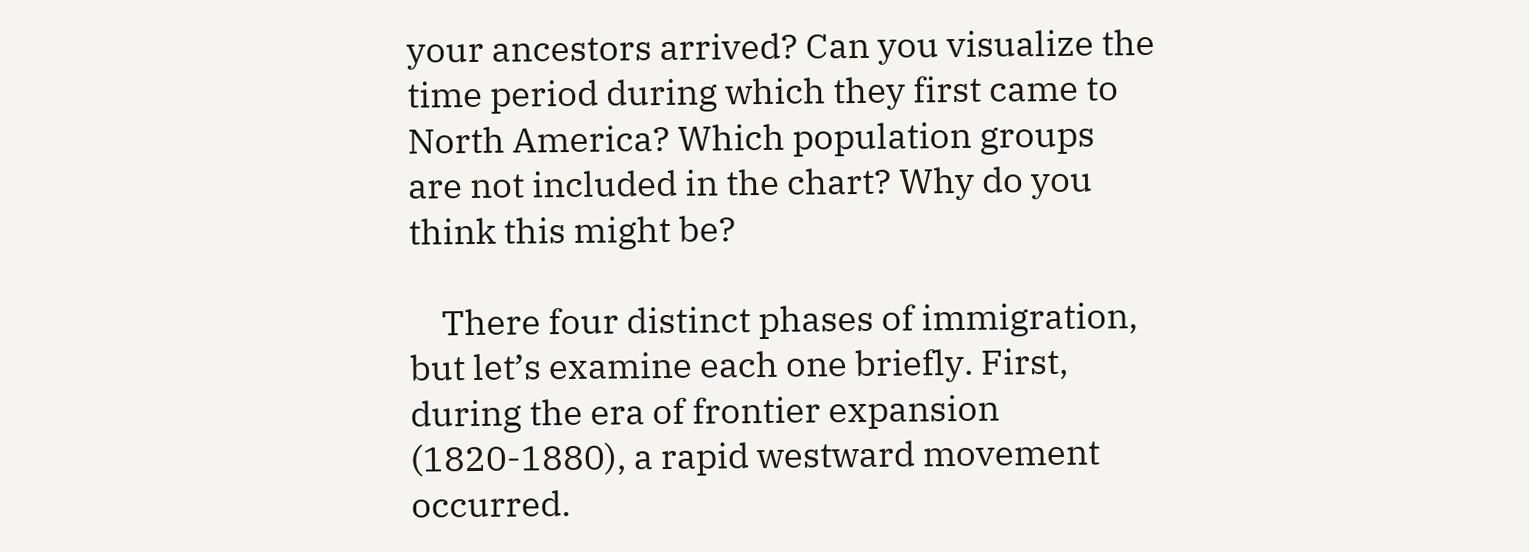your ancestors arrived? Can you visualize the time period during which they first came to North America? Which population groups are not included in the chart? Why do you think this might be?

    There four distinct phases of immigration, but let’s examine each one briefly. First, during the era of frontier expansion (1820-1880), a rapid westward movement occurred.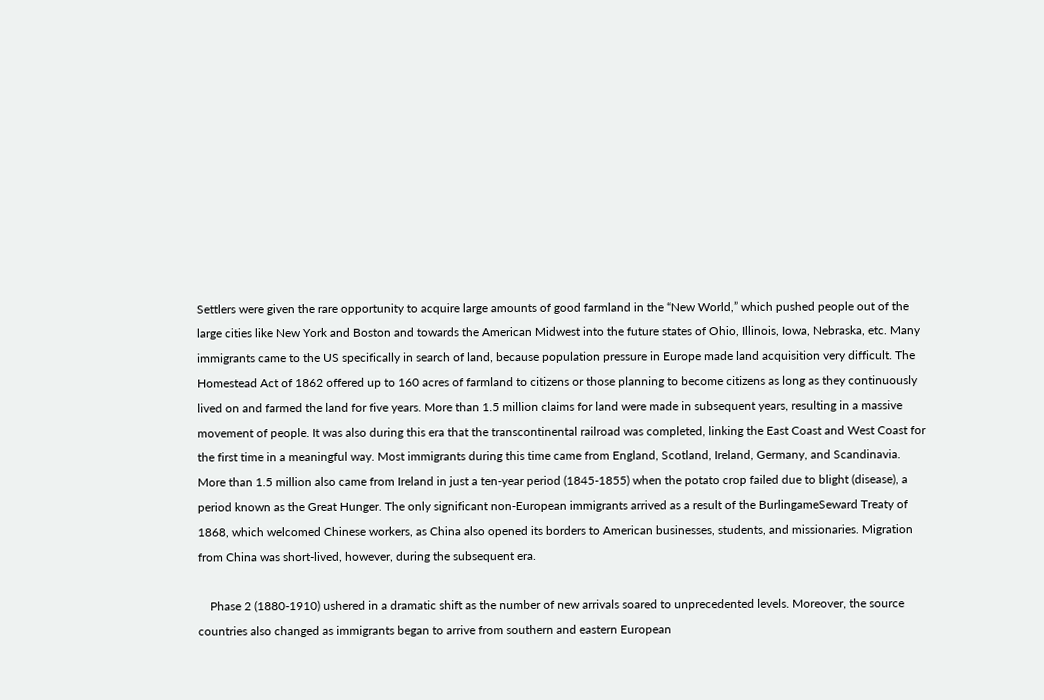Settlers were given the rare opportunity to acquire large amounts of good farmland in the “New World,” which pushed people out of the large cities like New York and Boston and towards the American Midwest into the future states of Ohio, Illinois, Iowa, Nebraska, etc. Many immigrants came to the US specifically in search of land, because population pressure in Europe made land acquisition very difficult. The Homestead Act of 1862 offered up to 160 acres of farmland to citizens or those planning to become citizens as long as they continuously lived on and farmed the land for five years. More than 1.5 million claims for land were made in subsequent years, resulting in a massive movement of people. It was also during this era that the transcontinental railroad was completed, linking the East Coast and West Coast for the first time in a meaningful way. Most immigrants during this time came from England, Scotland, Ireland, Germany, and Scandinavia. More than 1.5 million also came from Ireland in just a ten-year period (1845-1855) when the potato crop failed due to blight (disease), a period known as the Great Hunger. The only significant non-European immigrants arrived as a result of the BurlingameSeward Treaty of 1868, which welcomed Chinese workers, as China also opened its borders to American businesses, students, and missionaries. Migration from China was short-lived, however, during the subsequent era.

    Phase 2 (1880-1910) ushered in a dramatic shift as the number of new arrivals soared to unprecedented levels. Moreover, the source countries also changed as immigrants began to arrive from southern and eastern European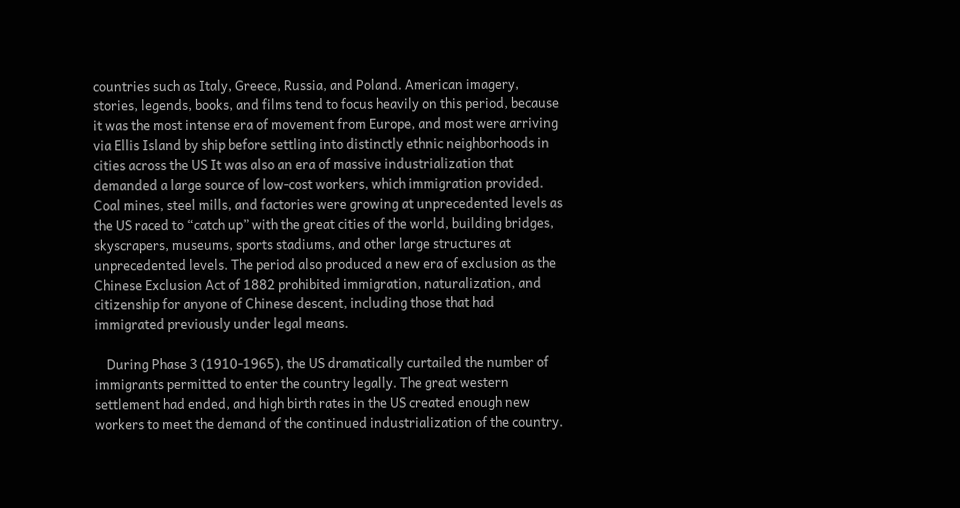countries such as Italy, Greece, Russia, and Poland. American imagery, stories, legends, books, and films tend to focus heavily on this period, because it was the most intense era of movement from Europe, and most were arriving via Ellis Island by ship before settling into distinctly ethnic neighborhoods in cities across the US It was also an era of massive industrialization that demanded a large source of low-cost workers, which immigration provided. Coal mines, steel mills, and factories were growing at unprecedented levels as the US raced to “catch up” with the great cities of the world, building bridges, skyscrapers, museums, sports stadiums, and other large structures at unprecedented levels. The period also produced a new era of exclusion as the Chinese Exclusion Act of 1882 prohibited immigration, naturalization, and citizenship for anyone of Chinese descent, including those that had immigrated previously under legal means.

    During Phase 3 (1910-1965), the US dramatically curtailed the number of immigrants permitted to enter the country legally. The great western settlement had ended, and high birth rates in the US created enough new workers to meet the demand of the continued industrialization of the country.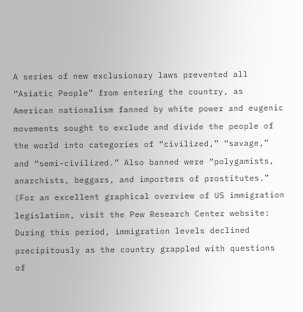A series of new exclusionary laws prevented all “Asiatic People” from entering the country, as American nationalism fanned by white power and eugenic movements sought to exclude and divide the people of the world into categories of “civilized,” “savage,” and “semi-civilized.” Also banned were “polygamists, anarchists, beggars, and importers of prostitutes.” (For an excellent graphical overview of US immigration legislation, visit the Pew Research Center website: During this period, immigration levels declined precipitously as the country grappled with questions of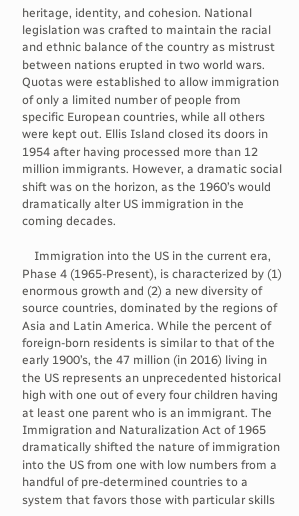heritage, identity, and cohesion. National legislation was crafted to maintain the racial and ethnic balance of the country as mistrust between nations erupted in two world wars. Quotas were established to allow immigration of only a limited number of people from specific European countries, while all others were kept out. Ellis Island closed its doors in 1954 after having processed more than 12 million immigrants. However, a dramatic social shift was on the horizon, as the 1960’s would dramatically alter US immigration in the coming decades.

    Immigration into the US in the current era, Phase 4 (1965-Present), is characterized by (1) enormous growth and (2) a new diversity of source countries, dominated by the regions of Asia and Latin America. While the percent of foreign-born residents is similar to that of the early 1900’s, the 47 million (in 2016) living in the US represents an unprecedented historical high with one out of every four children having at least one parent who is an immigrant. The Immigration and Naturalization Act of 1965 dramatically shifted the nature of immigration into the US from one with low numbers from a handful of pre-determined countries to a system that favors those with particular skills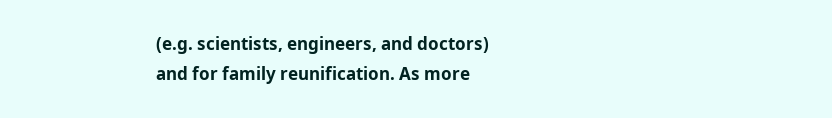(e.g. scientists, engineers, and doctors) and for family reunification. As more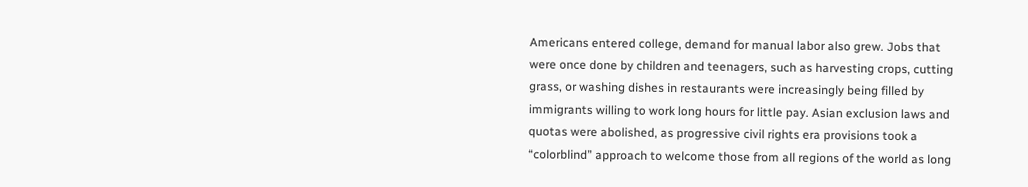Americans entered college, demand for manual labor also grew. Jobs that were once done by children and teenagers, such as harvesting crops, cutting grass, or washing dishes in restaurants were increasingly being filled by immigrants willing to work long hours for little pay. Asian exclusion laws and quotas were abolished, as progressive civil rights era provisions took a “colorblind” approach to welcome those from all regions of the world as long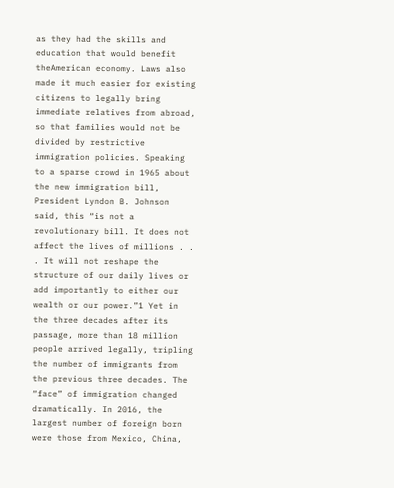as they had the skills and education that would benefit theAmerican economy. Laws also made it much easier for existing citizens to legally bring immediate relatives from abroad, so that families would not be divided by restrictive immigration policies. Speaking to a sparse crowd in 1965 about the new immigration bill, President Lyndon B. Johnson said, this “is not a revolutionary bill. It does not affect the lives of millions . . . It will not reshape the structure of our daily lives or add importantly to either our wealth or our power.”1 Yet in the three decades after its passage, more than 18 million people arrived legally, tripling the number of immigrants from the previous three decades. The “face” of immigration changed dramatically. In 2016, the largest number of foreign born were those from Mexico, China,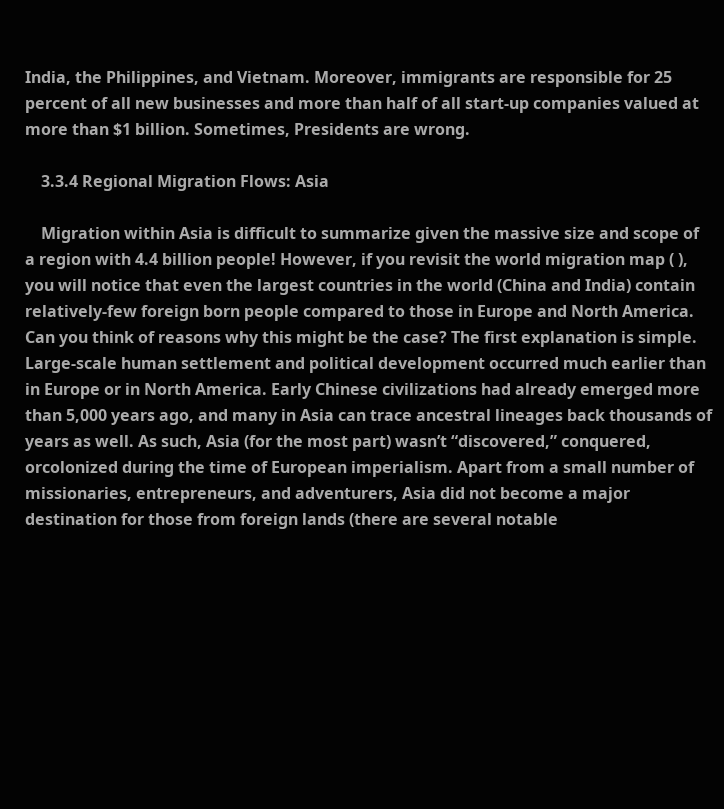India, the Philippines, and Vietnam. Moreover, immigrants are responsible for 25 percent of all new businesses and more than half of all start-up companies valued at more than $1 billion. Sometimes, Presidents are wrong.

    3.3.4 Regional Migration Flows: Asia

    Migration within Asia is difficult to summarize given the massive size and scope of a region with 4.4 billion people! However, if you revisit the world migration map ( ), you will notice that even the largest countries in the world (China and India) contain relatively-few foreign born people compared to those in Europe and North America. Can you think of reasons why this might be the case? The first explanation is simple. Large-scale human settlement and political development occurred much earlier than in Europe or in North America. Early Chinese civilizations had already emerged more than 5,000 years ago, and many in Asia can trace ancestral lineages back thousands of years as well. As such, Asia (for the most part) wasn’t “discovered,” conquered, orcolonized during the time of European imperialism. Apart from a small number of missionaries, entrepreneurs, and adventurers, Asia did not become a major destination for those from foreign lands (there are several notable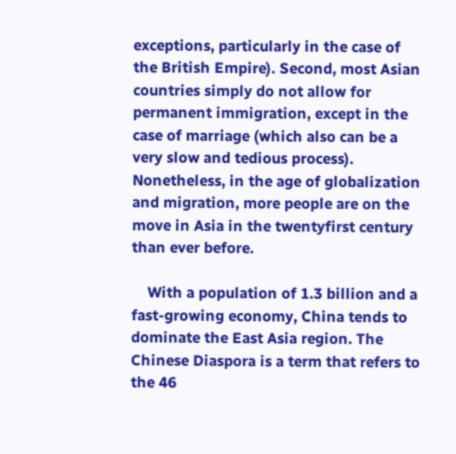exceptions, particularly in the case of the British Empire). Second, most Asian countries simply do not allow for permanent immigration, except in the case of marriage (which also can be a very slow and tedious process). Nonetheless, in the age of globalization and migration, more people are on the move in Asia in the twentyfirst century than ever before.

    With a population of 1.3 billion and a fast-growing economy, China tends to dominate the East Asia region. The Chinese Diaspora is a term that refers to the 46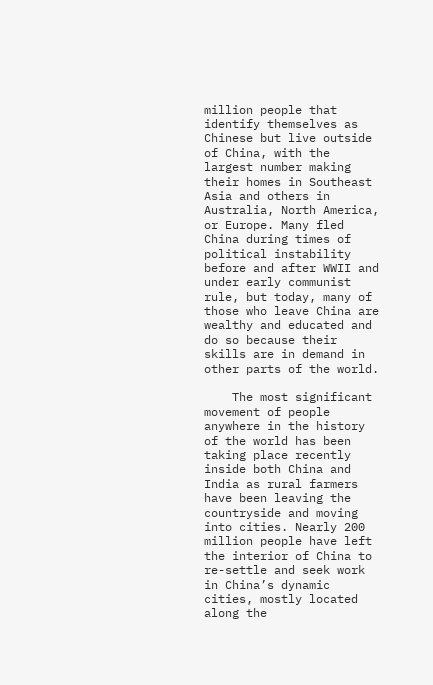million people that identify themselves as Chinese but live outside of China, with the largest number making their homes in Southeast Asia and others in Australia, North America, or Europe. Many fled China during times of political instability before and after WWII and under early communist rule, but today, many of those who leave China are wealthy and educated and do so because their skills are in demand in other parts of the world.

    The most significant movement of people anywhere in the history of the world has been taking place recently inside both China and India as rural farmers have been leaving the countryside and moving into cities. Nearly 200 million people have left the interior of China to re-settle and seek work in China’s dynamic cities, mostly located along the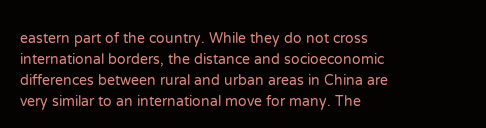eastern part of the country. While they do not cross international borders, the distance and socioeconomic differences between rural and urban areas in China are very similar to an international move for many. The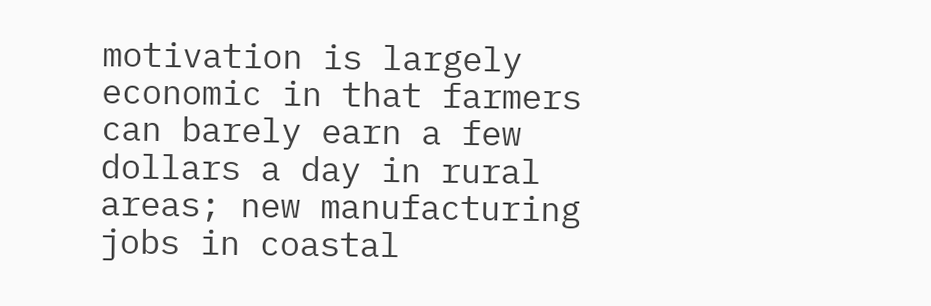motivation is largely economic in that farmers can barely earn a few dollars a day in rural areas; new manufacturing jobs in coastal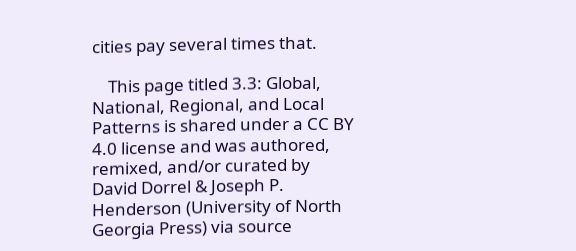cities pay several times that.

    This page titled 3.3: Global, National, Regional, and Local Patterns is shared under a CC BY 4.0 license and was authored, remixed, and/or curated by David Dorrel & Joseph P. Henderson (University of North Georgia Press) via source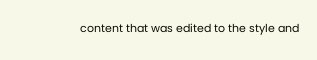content that was edited to the style and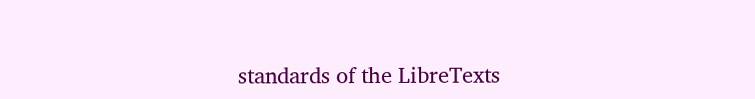standards of the LibreTexts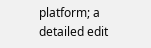platform; a detailed edit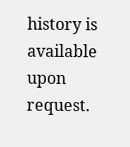history is available upon request.